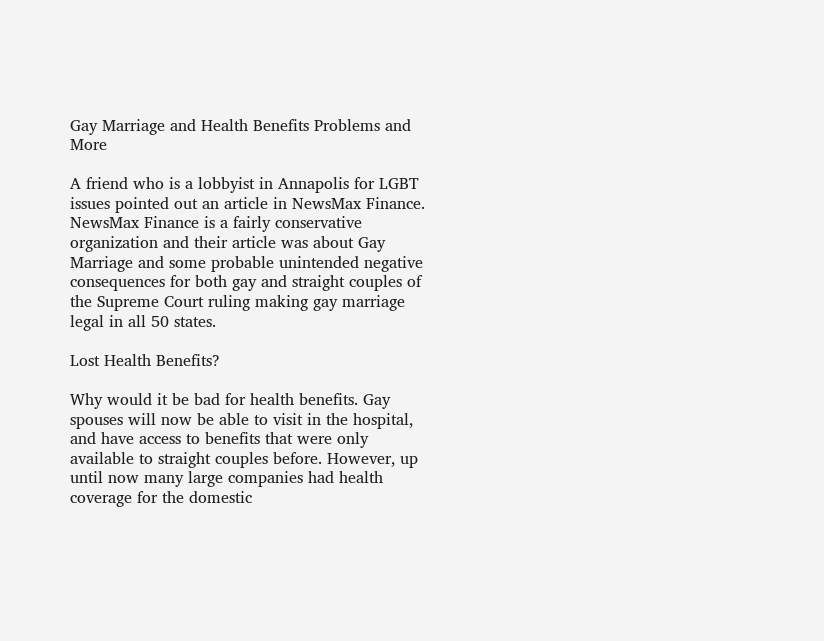Gay Marriage and Health Benefits Problems and More

A friend who is a lobbyist in Annapolis for LGBT issues pointed out an article in NewsMax Finance. NewsMax Finance is a fairly conservative organization and their article was about Gay Marriage and some probable unintended negative consequences for both gay and straight couples of the Supreme Court ruling making gay marriage legal in all 50 states.

Lost Health Benefits?

Why would it be bad for health benefits. Gay spouses will now be able to visit in the hospital, and have access to benefits that were only available to straight couples before. However, up until now many large companies had health coverage for the domestic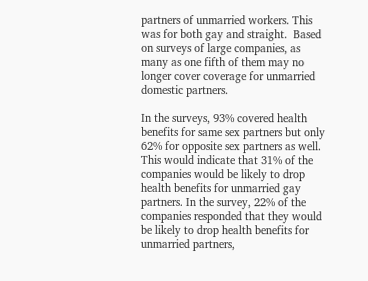partners of unmarried workers. This was for both gay and straight.  Based on surveys of large companies, as many as one fifth of them may no longer cover coverage for unmarried domestic partners.

In the surveys, 93% covered health benefits for same sex partners but only 62% for opposite sex partners as well. This would indicate that 31% of the companies would be likely to drop health benefits for unmarried gay partners. In the survey, 22% of the companies responded that they would be likely to drop health benefits for unmarried partners,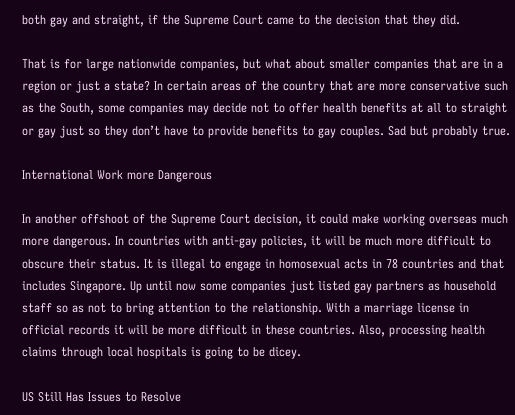both gay and straight, if the Supreme Court came to the decision that they did.

That is for large nationwide companies, but what about smaller companies that are in a region or just a state? In certain areas of the country that are more conservative such as the South, some companies may decide not to offer health benefits at all to straight or gay just so they don’t have to provide benefits to gay couples. Sad but probably true.

International Work more Dangerous

In another offshoot of the Supreme Court decision, it could make working overseas much more dangerous. In countries with anti-gay policies, it will be much more difficult to obscure their status. It is illegal to engage in homosexual acts in 78 countries and that includes Singapore. Up until now some companies just listed gay partners as household staff so as not to bring attention to the relationship. With a marriage license in official records it will be more difficult in these countries. Also, processing health claims through local hospitals is going to be dicey.

US Still Has Issues to Resolve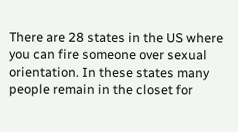There are 28 states in the US where you can fire someone over sexual orientation. In these states many people remain in the closet for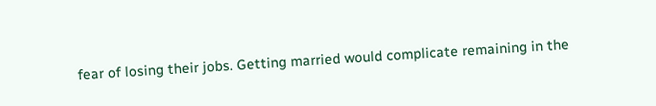fear of losing their jobs. Getting married would complicate remaining in the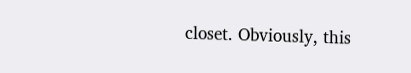closet. Obviously, this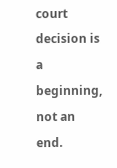court decision is a beginning, not an end.